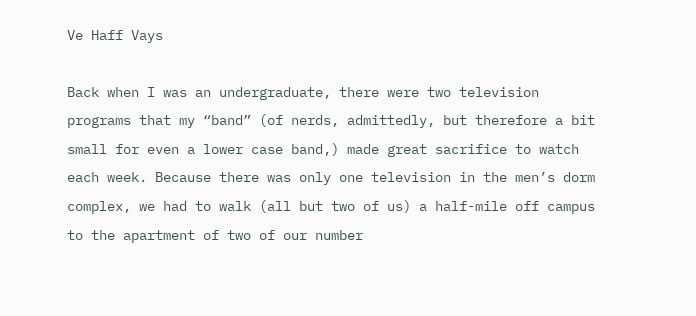Ve Haff Vays

Back when I was an undergraduate, there were two television programs that my “band” (of nerds, admittedly, but therefore a bit small for even a lower case band,) made great sacrifice to watch each week. Because there was only one television in the men’s dorm complex, we had to walk (all but two of us) a half-mile off campus to the apartment of two of our number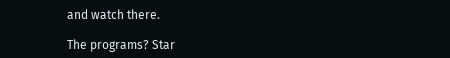and watch there.

The programs? Star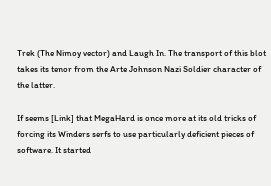Trek (The Nimoy vector) and Laugh In. The transport of this blot takes its tenor from the Arte Johnson Nazi Soldier character of the latter.

If seems [Link] that MegaHard is once more at its old tricks of forcing its Winders serfs to use particularly deficient pieces of software. It started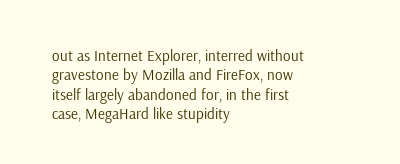out as Internet Explorer, interred without gravestone by Mozilla and FireFox, now itself largely abandoned for, in the first case, MegaHard like stupidity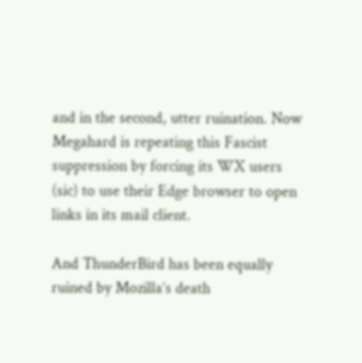and in the second, utter ruination. Now Megahard is repeating this Fascist suppression by forcing its WX users (sic) to use their Edge browser to open links in its mail client.

And ThunderBird has been equally ruined by Mozilla’s death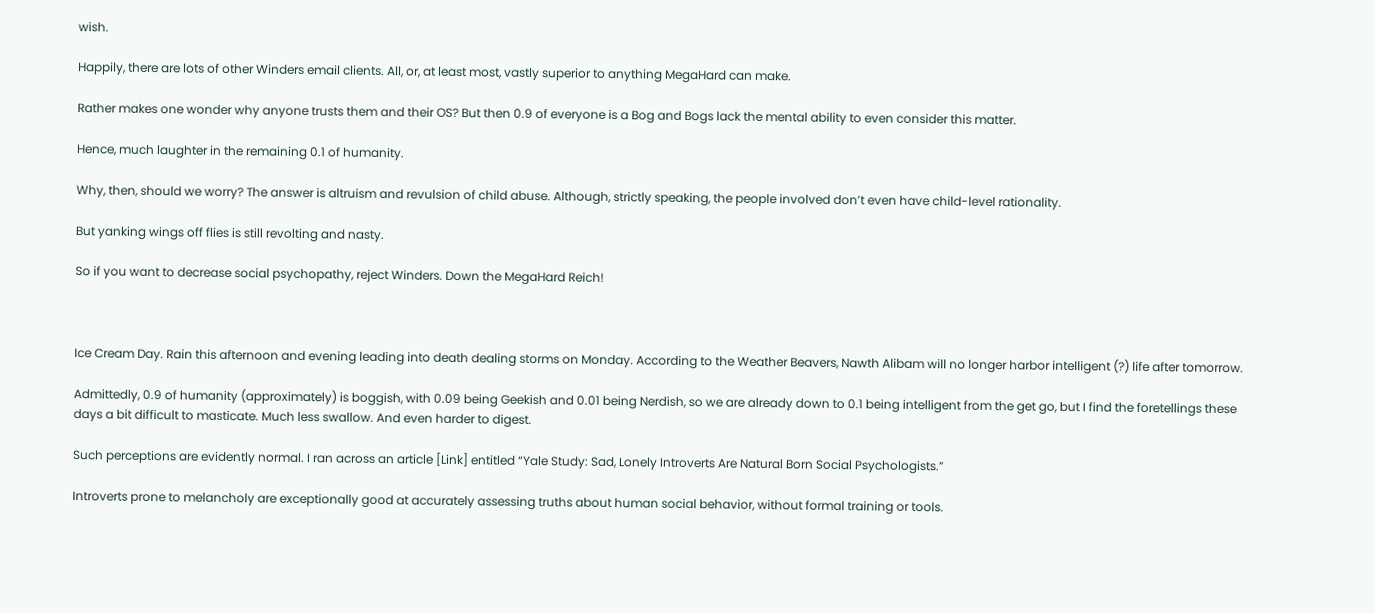wish.

Happily, there are lots of other Winders email clients. All, or, at least most, vastly superior to anything MegaHard can make.

Rather makes one wonder why anyone trusts them and their OS? But then 0.9 of everyone is a Bog and Bogs lack the mental ability to even consider this matter.

Hence, much laughter in the remaining 0.1 of humanity.

Why, then, should we worry? The answer is altruism and revulsion of child abuse. Although, strictly speaking, the people involved don’t even have child-level rationality.

But yanking wings off flies is still revolting and nasty.

So if you want to decrease social psychopathy, reject Winders. Down the MegaHard Reich!



Ice Cream Day. Rain this afternoon and evening leading into death dealing storms on Monday. According to the Weather Beavers, Nawth Alibam will no longer harbor intelligent (?) life after tomorrow.

Admittedly, 0.9 of humanity (approximately) is boggish, with 0.09 being Geekish and 0.01 being Nerdish, so we are already down to 0.1 being intelligent from the get go, but I find the foretellings these days a bit difficult to masticate. Much less swallow. And even harder to digest.

Such perceptions are evidently normal. I ran across an article [Link] entitled “Yale Study: Sad, Lonely Introverts Are Natural Born Social Psychologists.”

Introverts prone to melancholy are exceptionally good at accurately assessing truths about human social behavior, without formal training or tools.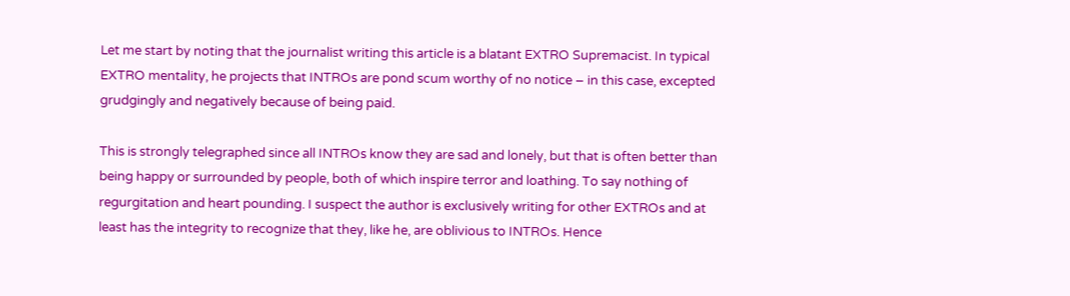Let me start by noting that the journalist writing this article is a blatant EXTRO Supremacist. In typical EXTRO mentality, he projects that INTROs are pond scum worthy of no notice – in this case, excepted grudgingly and negatively because of being paid.

This is strongly telegraphed since all INTROs know they are sad and lonely, but that is often better than being happy or surrounded by people, both of which inspire terror and loathing. To say nothing of regurgitation and heart pounding. I suspect the author is exclusively writing for other EXTROs and at least has the integrity to recognize that they, like he, are oblivious to INTROs. Hence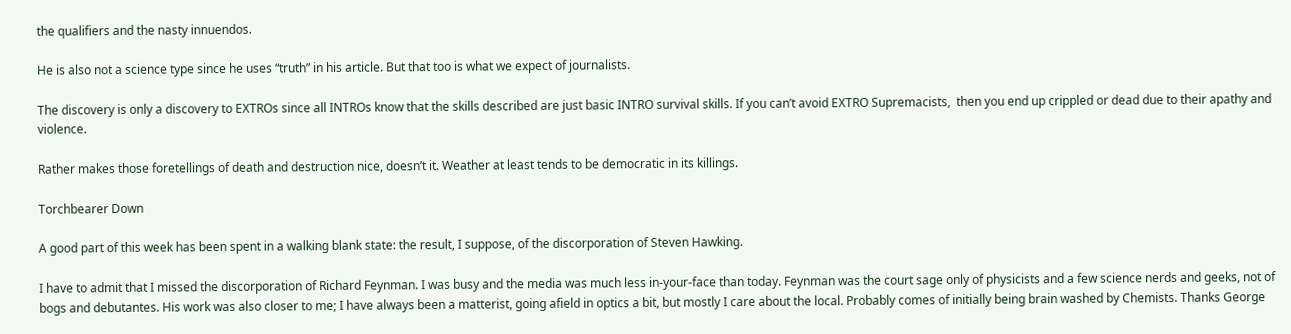the qualifiers and the nasty innuendos.

He is also not a science type since he uses “truth” in his article. But that too is what we expect of journalists.

The discovery is only a discovery to EXTROs since all INTROs know that the skills described are just basic INTRO survival skills. If you can’t avoid EXTRO Supremacists,  then you end up crippled or dead due to their apathy and violence.

Rather makes those foretellings of death and destruction nice, doesn’t it. Weather at least tends to be democratic in its killings.

Torchbearer Down

A good part of this week has been spent in a walking blank state: the result, I suppose, of the discorporation of Steven Hawking.

I have to admit that I missed the discorporation of Richard Feynman. I was busy and the media was much less in-your-face than today. Feynman was the court sage only of physicists and a few science nerds and geeks, not of bogs and debutantes. His work was also closer to me; I have always been a matterist, going afield in optics a bit, but mostly I care about the local. Probably comes of initially being brain washed by Chemists. Thanks George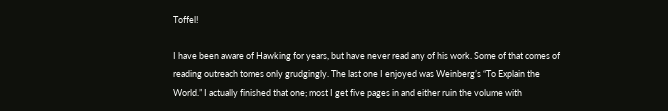Toffel!

I have been aware of Hawking for years, but have never read any of his work. Some of that comes of reading outreach tomes only grudgingly. The last one I enjoyed was Weinberg’s “To Explain the World.” I actually finished that one; most I get five pages in and either ruin the volume with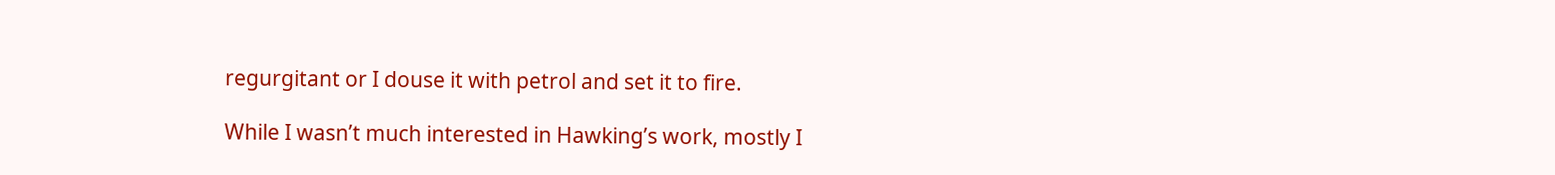regurgitant or I douse it with petrol and set it to fire.

While I wasn’t much interested in Hawking’s work, mostly I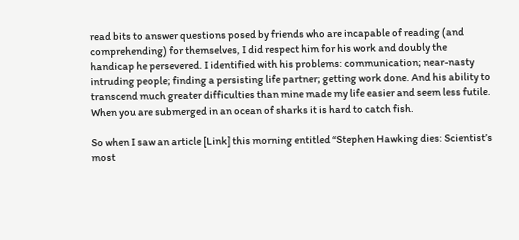read bits to answer questions posed by friends who are incapable of reading (and comprehending) for themselves, I did respect him for his work and doubly the handicap he persevered. I identified with his problems: communication; near-nasty intruding people; finding a persisting life partner; getting work done. And his ability to transcend much greater difficulties than mine made my life easier and seem less futile. When you are submerged in an ocean of sharks it is hard to catch fish.

So when I saw an article [Link] this morning entitled “Stephen Hawking dies: Scientist’s most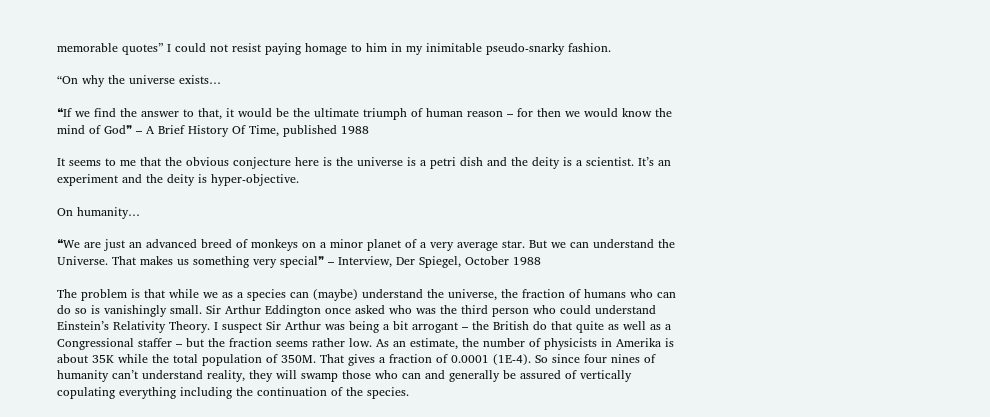memorable quotes” I could not resist paying homage to him in my inimitable pseudo-snarky fashion.

“On why the universe exists…

❝If we find the answer to that, it would be the ultimate triumph of human reason – for then we would know the mind of God❞ – A Brief History Of Time, published 1988

It seems to me that the obvious conjecture here is the universe is a petri dish and the deity is a scientist. It’s an experiment and the deity is hyper-objective.

On humanity…

❝We are just an advanced breed of monkeys on a minor planet of a very average star. But we can understand the Universe. That makes us something very special❞ – Interview, Der Spiegel, October 1988

The problem is that while we as a species can (maybe) understand the universe, the fraction of humans who can do so is vanishingly small. Sir Arthur Eddington once asked who was the third person who could understand Einstein’s Relativity Theory. I suspect Sir Arthur was being a bit arrogant – the British do that quite as well as a Congressional staffer – but the fraction seems rather low. As an estimate, the number of physicists in Amerika is about 35K while the total population of 350M. That gives a fraction of 0.0001 (1E-4). So since four nines of humanity can’t understand reality, they will swamp those who can and generally be assured of vertically copulating everything including the continuation of the species.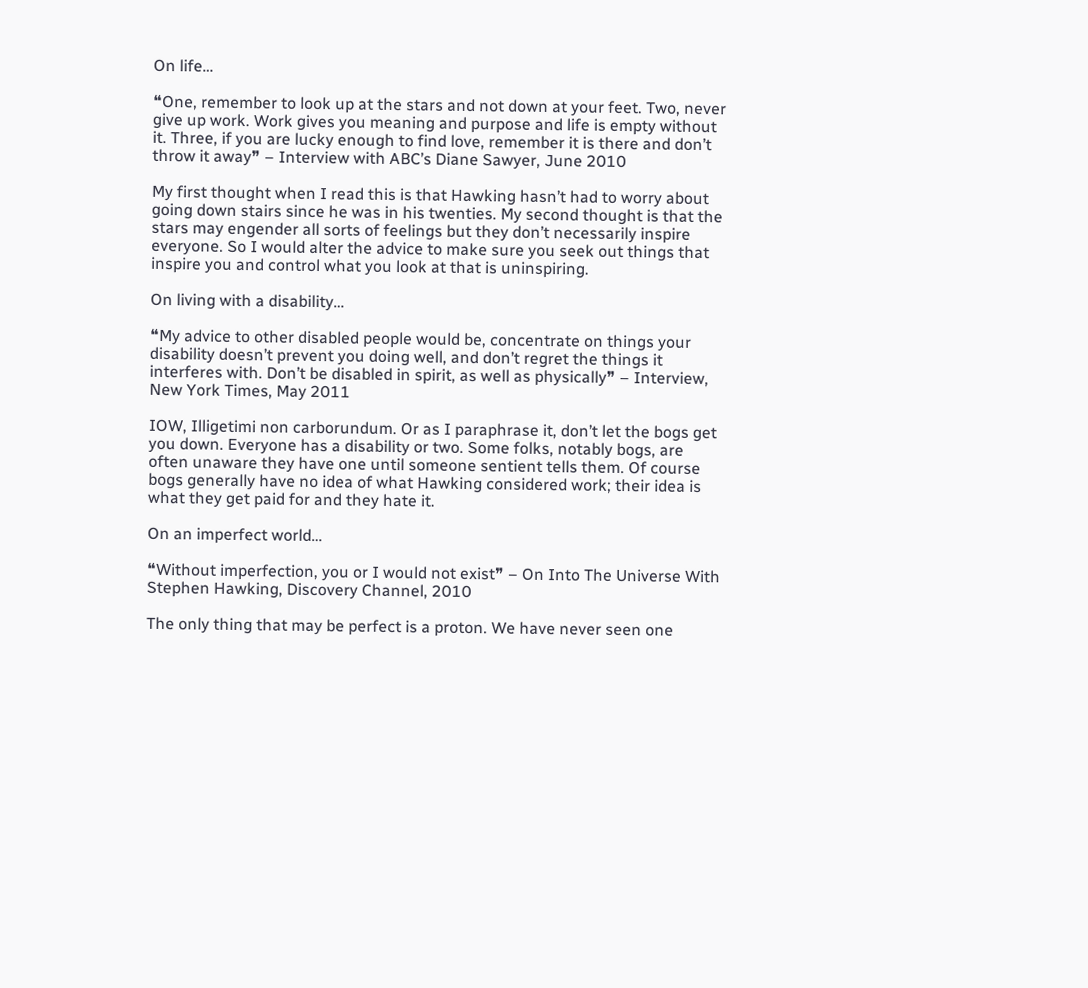On life…

❝One, remember to look up at the stars and not down at your feet. Two, never give up work. Work gives you meaning and purpose and life is empty without it. Three, if you are lucky enough to find love, remember it is there and don’t throw it away❞ – Interview with ABC’s Diane Sawyer, June 2010

My first thought when I read this is that Hawking hasn’t had to worry about going down stairs since he was in his twenties. My second thought is that the stars may engender all sorts of feelings but they don’t necessarily inspire everyone. So I would alter the advice to make sure you seek out things that inspire you and control what you look at that is uninspiring.

On living with a disability…

❝My advice to other disabled people would be, concentrate on things your disability doesn’t prevent you doing well, and don’t regret the things it interferes with. Don’t be disabled in spirit, as well as physically❞ – Interview, New York Times, May 2011

IOW, Illigetimi non carborundum. Or as I paraphrase it, don’t let the bogs get you down. Everyone has a disability or two. Some folks, notably bogs, are often unaware they have one until someone sentient tells them. Of course bogs generally have no idea of what Hawking considered work; their idea is what they get paid for and they hate it.

On an imperfect world…

❝Without imperfection, you or I would not exist❞ – On Into The Universe With Stephen Hawking, Discovery Channel, 2010

The only thing that may be perfect is a proton. We have never seen one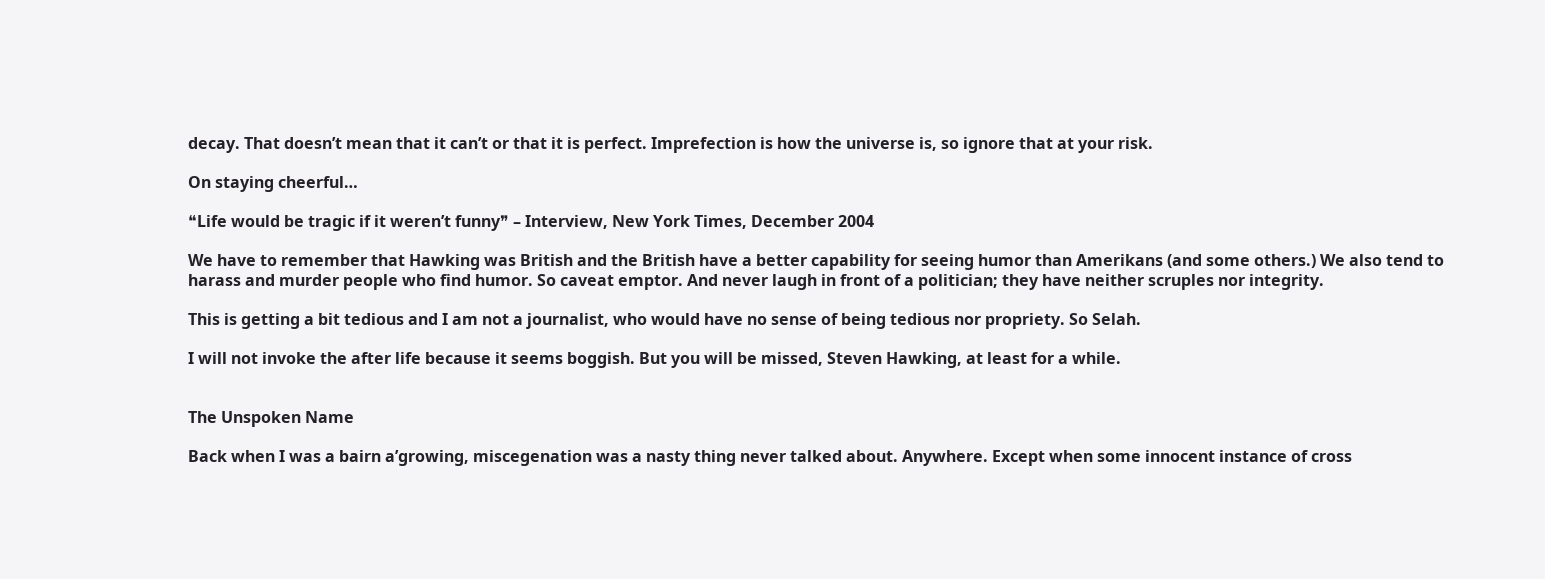decay. That doesn’t mean that it can’t or that it is perfect. Imprefection is how the universe is, so ignore that at your risk.

On staying cheerful…

❝Life would be tragic if it weren’t funny❞ – Interview, New York Times, December 2004

We have to remember that Hawking was British and the British have a better capability for seeing humor than Amerikans (and some others.) We also tend to harass and murder people who find humor. So caveat emptor. And never laugh in front of a politician; they have neither scruples nor integrity.

This is getting a bit tedious and I am not a journalist, who would have no sense of being tedious nor propriety. So Selah.

I will not invoke the after life because it seems boggish. But you will be missed, Steven Hawking, at least for a while.


The Unspoken Name

Back when I was a bairn a’growing, miscegenation was a nasty thing never talked about. Anywhere. Except when some innocent instance of cross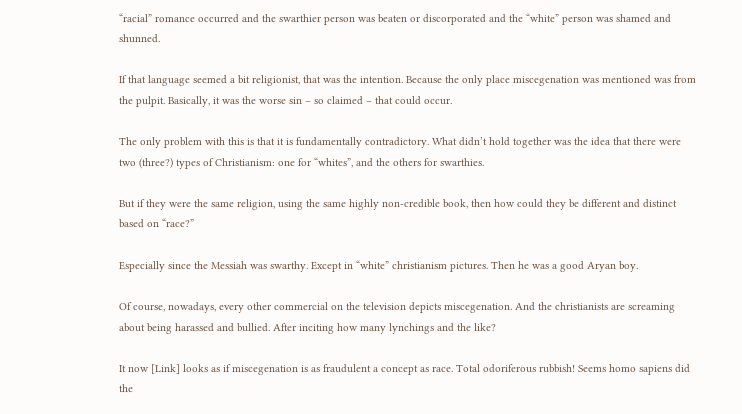“racial” romance occurred and the swarthier person was beaten or discorporated and the “white” person was shamed and shunned.

If that language seemed a bit religionist, that was the intention. Because the only place miscegenation was mentioned was from the pulpit. Basically, it was the worse sin – so claimed – that could occur.

The only problem with this is that it is fundamentally contradictory. What didn’t hold together was the idea that there were two (three?) types of Christianism: one for “whites”, and the others for swarthies.

But if they were the same religion, using the same highly non-credible book, then how could they be different and distinct based on “race?”

Especially since the Messiah was swarthy. Except in “white” christianism pictures. Then he was a good Aryan boy.

Of course, nowadays, every other commercial on the television depicts miscegenation. And the christianists are screaming about being harassed and bullied. After inciting how many lynchings and the like?

It now [Link] looks as if miscegenation is as fraudulent a concept as race. Total odoriferous rubbish! Seems homo sapiens did the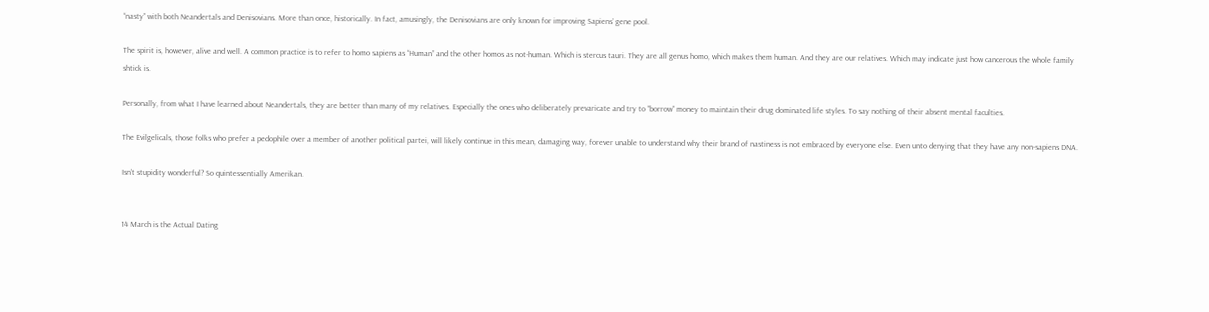“nasty” with both Neandertals and Denisovians. More than once, historically. In fact, amusingly, the Denisovians are only known for improving Sapiens’ gene pool.

The spirit is, however, alive and well. A common practice is to refer to homo sapiens as “Human” and the other homos as not-human. Which is stercus tauri. They are all genus homo, which makes them human. And they are our relatives. Which may indicate just how cancerous the whole family shtick is.

Personally, from what I have learned about Neandertals, they are better than many of my relatives. Especially the ones who deliberately prevaricate and try to “borrow” money to maintain their drug dominated life styles. To say nothing of their absent mental faculties.

The Evilgelicals, those folks who prefer a pedophile over a member of another political partei, will likely continue in this mean, damaging way, forever unable to understand why their brand of nastiness is not embraced by everyone else. Even unto denying that they have any non-sapiens DNA.

Isn’t stupidity wonderful? So quintessentially Amerikan.


14 March is the Actual Dating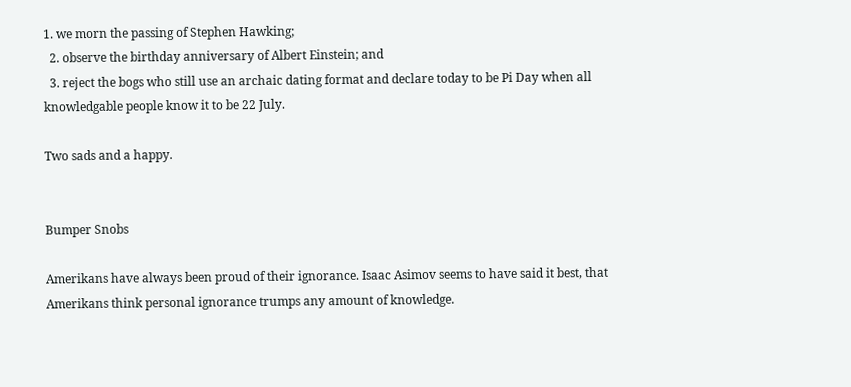1. we morn the passing of Stephen Hawking;
  2. observe the birthday anniversary of Albert Einstein; and
  3. reject the bogs who still use an archaic dating format and declare today to be Pi Day when all knowledgable people know it to be 22 July.

Two sads and a happy.


Bumper Snobs

Amerikans have always been proud of their ignorance. Isaac Asimov seems to have said it best, that Amerikans think personal ignorance trumps any amount of knowledge.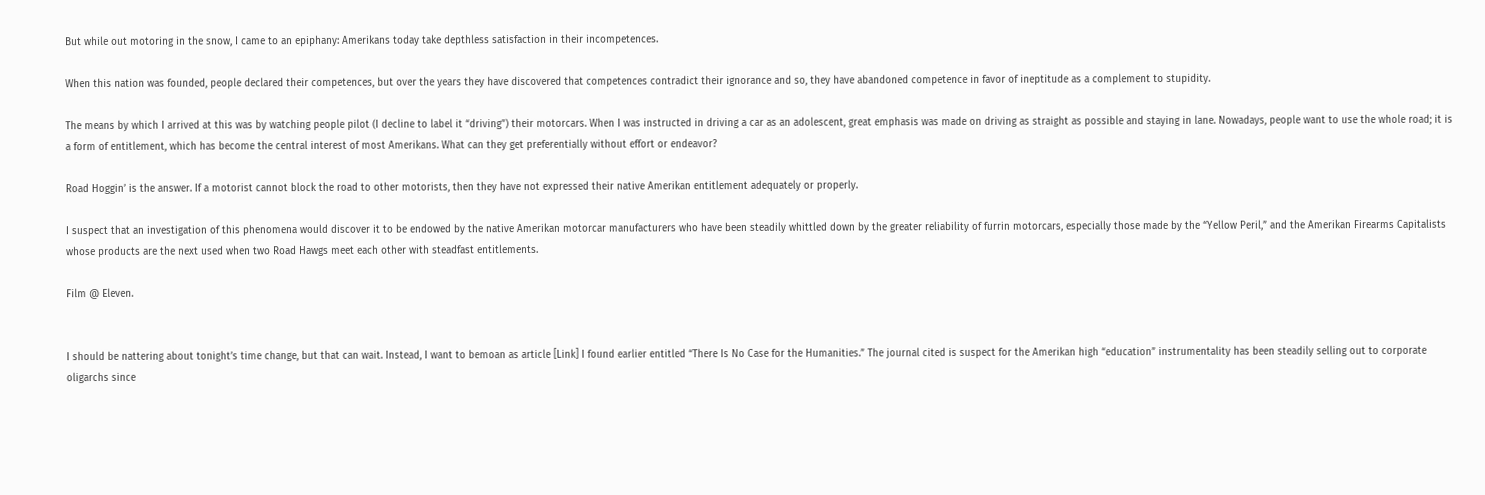But while out motoring in the snow, I came to an epiphany: Amerikans today take depthless satisfaction in their incompetences.

When this nation was founded, people declared their competences, but over the years they have discovered that competences contradict their ignorance and so, they have abandoned competence in favor of ineptitude as a complement to stupidity.

The means by which I arrived at this was by watching people pilot (I decline to label it “driving”) their motorcars. When I was instructed in driving a car as an adolescent, great emphasis was made on driving as straight as possible and staying in lane. Nowadays, people want to use the whole road; it is a form of entitlement, which has become the central interest of most Amerikans. What can they get preferentially without effort or endeavor?

Road Hoggin’ is the answer. If a motorist cannot block the road to other motorists, then they have not expressed their native Amerikan entitlement adequately or properly.

I suspect that an investigation of this phenomena would discover it to be endowed by the native Amerikan motorcar manufacturers who have been steadily whittled down by the greater reliability of furrin motorcars, especially those made by the “Yellow Peril,” and the Amerikan Firearms Capitalists whose products are the next used when two Road Hawgs meet each other with steadfast entitlements.

Film @ Eleven.


I should be nattering about tonight’s time change, but that can wait. Instead, I want to bemoan as article [Link] I found earlier entitled “There Is No Case for the Humanities.” The journal cited is suspect for the Amerikan high “education” instrumentality has been steadily selling out to corporate oligarchs since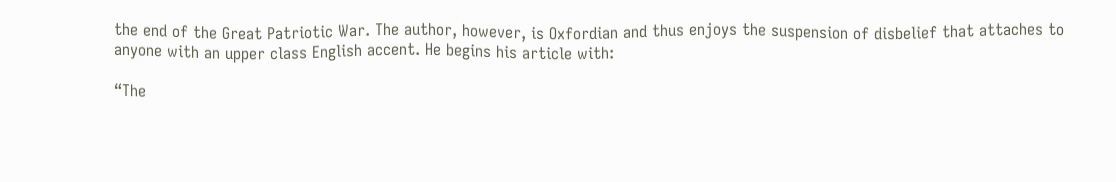the end of the Great Patriotic War. The author, however, is Oxfordian and thus enjoys the suspension of disbelief that attaches to anyone with an upper class English accent. He begins his article with:

“The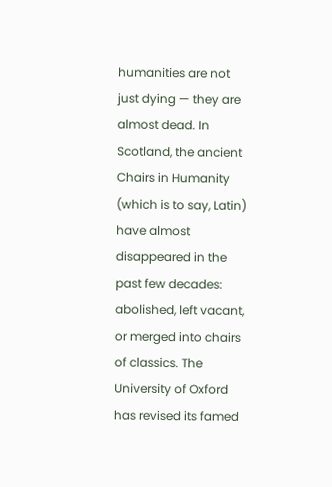humanities are not just dying — they are almost dead. In Scotland, the ancient Chairs in Humanity (which is to say, Latin) have almost disappeared in the past few decades: abolished, left vacant, or merged into chairs of classics. The University of Oxford has revised its famed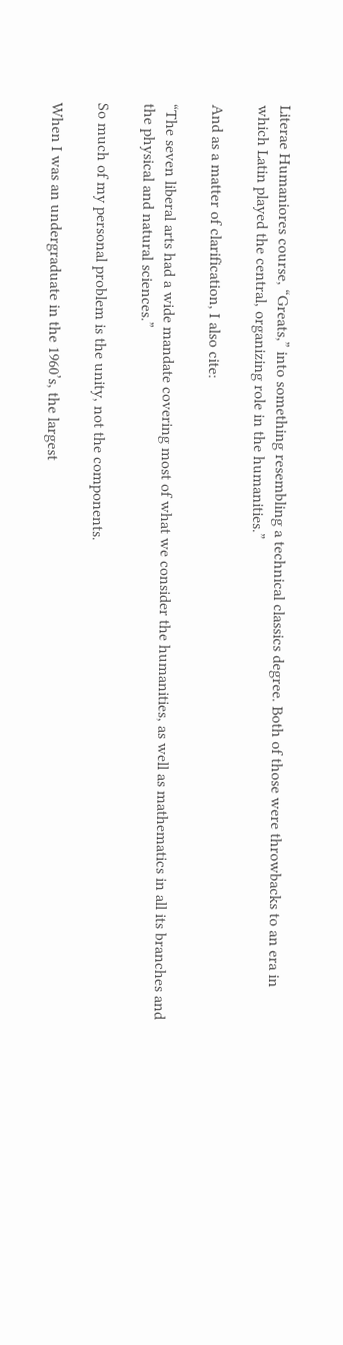Literae Humaniores course, “Greats,” into something resembling a technical classics degree. Both of those were throwbacks to an era in which Latin played the central, organizing role in the humanities.”

And as a matter of clarification, I also cite:

“The seven liberal arts had a wide mandate covering most of what we consider the humanities, as well as mathematics in all its branches and the physical and natural sciences.”

So much of my personal problem is the unity, not the components.

When I was an undergraduate in the 1960’s, the largest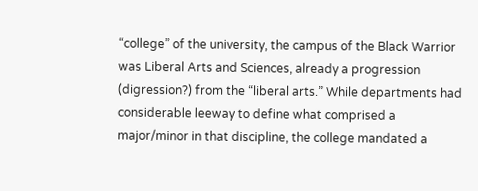“college” of the university, the campus of the Black Warrior was Liberal Arts and Sciences, already a progression (digression?) from the “liberal arts.” While departments had considerable leeway to define what comprised a major/minor in that discipline, the college mandated a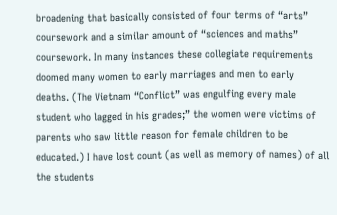broadening that basically consisted of four terms of “arts” coursework and a similar amount of “sciences and maths” coursework. In many instances these collegiate requirements doomed many women to early marriages and men to early deaths. (The Vietnam “Conflict” was engulfing every male student who lagged in his grades;” the women were victims of parents who saw little reason for female children to be educated.) I have lost count (as well as memory of names) of all the students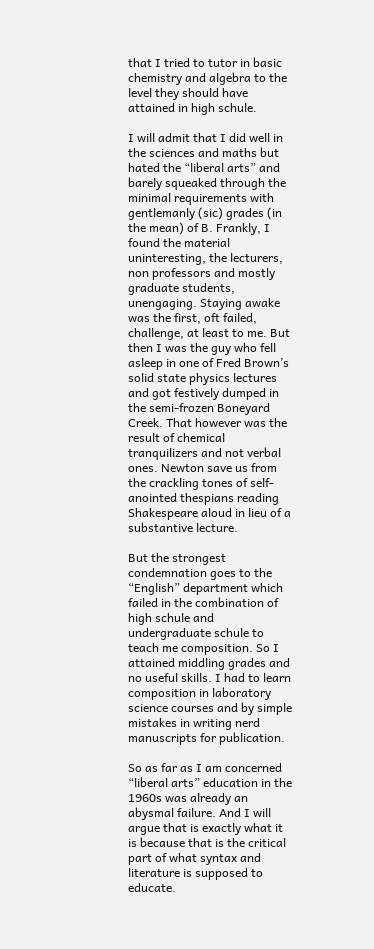that I tried to tutor in basic chemistry and algebra to the level they should have attained in high schule.

I will admit that I did well in the sciences and maths but hated the “liberal arts” and barely squeaked through the minimal requirements with gentlemanly (sic) grades (in the mean) of B. Frankly, I found the material uninteresting, the lecturers, non professors and mostly graduate students, unengaging. Staying awake was the first, oft failed, challenge, at least to me. But then I was the guy who fell asleep in one of Fred Brown’s solid state physics lectures and got festively dumped in the semi-frozen Boneyard Creek. That however was the result of chemical tranquilizers and not verbal ones. Newton save us from the crackling tones of self-anointed thespians reading Shakespeare aloud in lieu of a substantive lecture.

But the strongest condemnation goes to the “English” department which failed in the combination of high schule and undergraduate schule to teach me composition. So I attained middling grades and no useful skills. I had to learn composition in laboratory science courses and by simple mistakes in writing nerd manuscripts for publication.

So as far as I am concerned “liberal arts” education in the 1960s was already an abysmal failure. And I will argue that is exactly what it is because that is the critical part of what syntax and literature is supposed to educate.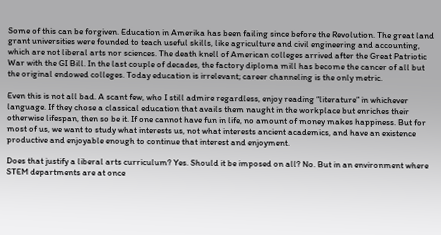Some of this can be forgiven. Education in Amerika has been failing since before the Revolution. The great land grant universities were founded to teach useful skills, like agriculture and civil engineering and accounting, which are not liberal arts nor sciences. The death knell of American colleges arrived after the Great Patriotic War with the GI Bill. In the last couple of decades, the factory diploma mill has become the cancer of all but the original endowed colleges. Today education is irrelevant; career channeling is the only metric.

Even this is not all bad. A scant few, who I still admire regardless, enjoy reading “literature” in whichever language. If they chose a classical education that avails them naught in the workplace but enriches their otherwise lifespan, then so be it. If one cannot have fun in life, no amount of money makes happiness. But for most of us, we want to study what interests us, not what interests ancient academics, and have an existence productive and enjoyable enough to continue that interest and enjoyment.

Does that justify a liberal arts curriculum? Yes. Should it be imposed on all? No. But in an environment where STEM departments are at once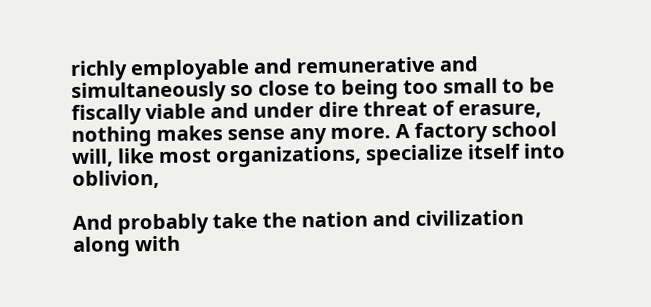richly employable and remunerative and simultaneously so close to being too small to be fiscally viable and under dire threat of erasure, nothing makes sense any more. A factory school will, like most organizations, specialize itself into oblivion,

And probably take the nation and civilization along with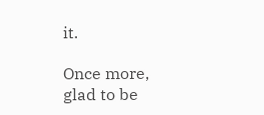it.

Once more, glad to be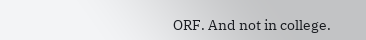ORF. And not in college.